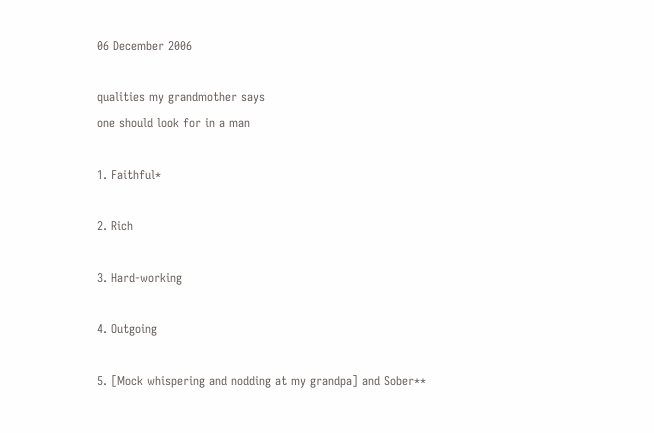06 December 2006

qualities my grandmother says
one should look for in a man

1. Faithful*

2. Rich

3. Hard-working

4. Outgoing

5. [Mock whispering and nodding at my grandpa] and Sober**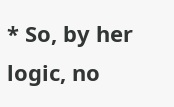* So, by her logic, no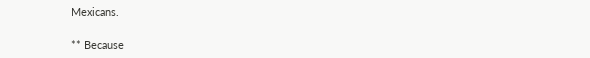Mexicans.

** Because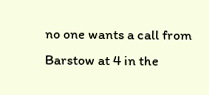no one wants a call from Barstow at 4 in the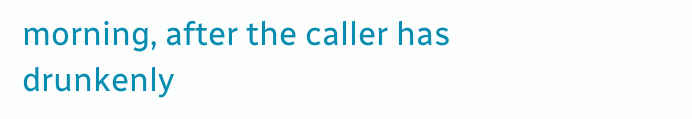morning, after the caller has drunkenly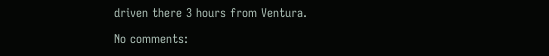driven there 3 hours from Ventura.

No comments: